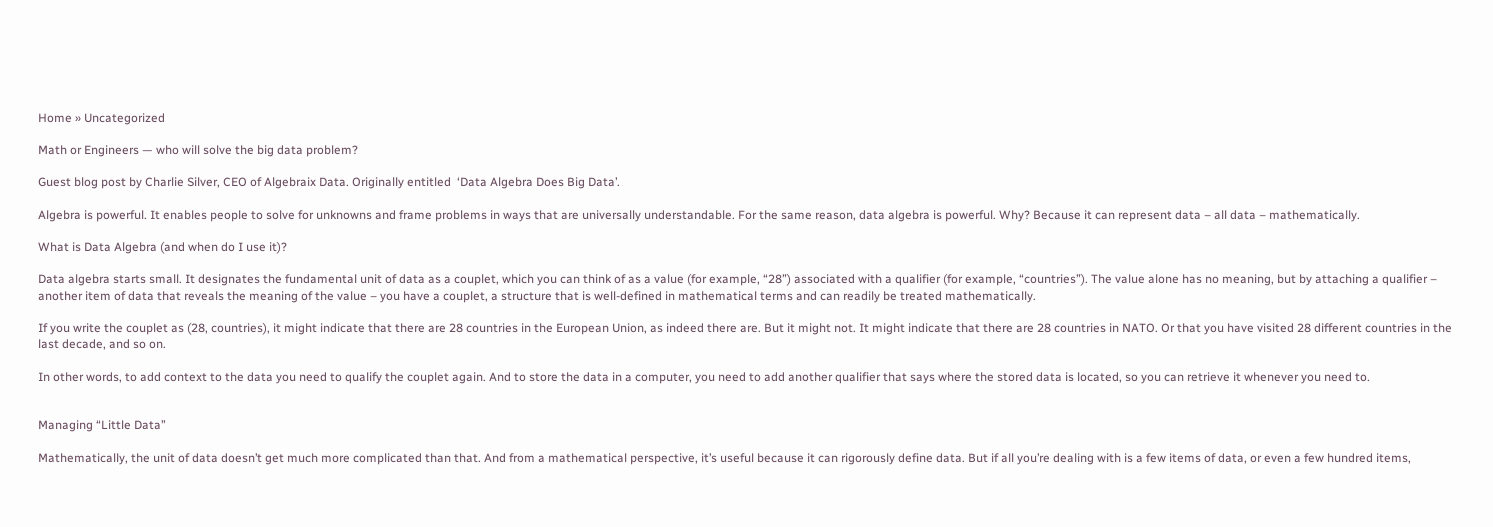Home » Uncategorized

Math or Engineers — who will solve the big data problem?

Guest blog post by Charlie Silver, CEO of Algebraix Data. Originally entitled  ‘Data Algebra Does Big Data’.

Algebra is powerful. It enables people to solve for unknowns and frame problems in ways that are universally understandable. For the same reason, data algebra is powerful. Why? Because it can represent data – all data – mathematically.

What is Data Algebra (and when do I use it)?

Data algebra starts small. It designates the fundamental unit of data as a couplet, which you can think of as a value (for example, “28”) associated with a qualifier (for example, “countries”). The value alone has no meaning, but by attaching a qualifier – another item of data that reveals the meaning of the value – you have a couplet, a structure that is well-defined in mathematical terms and can readily be treated mathematically.

If you write the couplet as (28, countries), it might indicate that there are 28 countries in the European Union, as indeed there are. But it might not. It might indicate that there are 28 countries in NATO. Or that you have visited 28 different countries in the last decade, and so on.

In other words, to add context to the data you need to qualify the couplet again. And to store the data in a computer, you need to add another qualifier that says where the stored data is located, so you can retrieve it whenever you need to.


Managing “Little Data”

Mathematically, the unit of data doesn’t get much more complicated than that. And from a mathematical perspective, it’s useful because it can rigorously define data. But if all you’re dealing with is a few items of data, or even a few hundred items,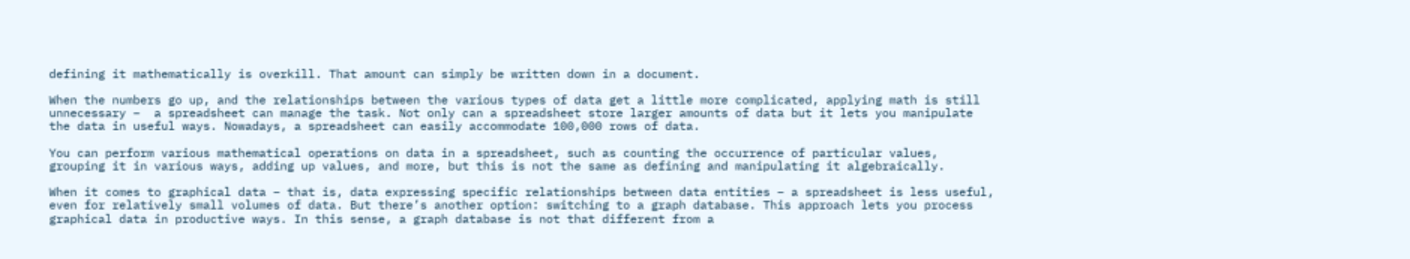defining it mathematically is overkill. That amount can simply be written down in a document.

When the numbers go up, and the relationships between the various types of data get a little more complicated, applying math is still unnecessary –  a spreadsheet can manage the task. Not only can a spreadsheet store larger amounts of data but it lets you manipulate the data in useful ways. Nowadays, a spreadsheet can easily accommodate 100,000 rows of data.

You can perform various mathematical operations on data in a spreadsheet, such as counting the occurrence of particular values, grouping it in various ways, adding up values, and more, but this is not the same as defining and manipulating it algebraically.

When it comes to graphical data – that is, data expressing specific relationships between data entities – a spreadsheet is less useful, even for relatively small volumes of data. But there’s another option: switching to a graph database. This approach lets you process graphical data in productive ways. In this sense, a graph database is not that different from a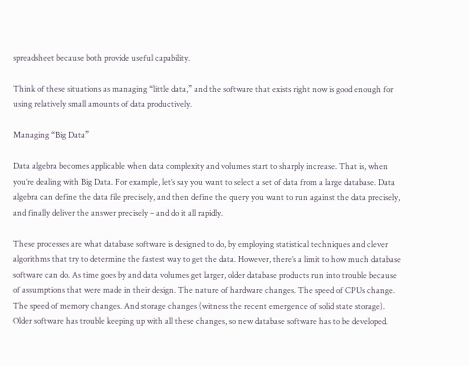spreadsheet because both provide useful capability.

Think of these situations as managing “little data,” and the software that exists right now is good enough for using relatively small amounts of data productively.

Managing “Big Data”

Data algebra becomes applicable when data complexity and volumes start to sharply increase. That is, when you’re dealing with Big Data. For example, let’s say you want to select a set of data from a large database. Data algebra can define the data file precisely, and then define the query you want to run against the data precisely, and finally deliver the answer precisely – and do it all rapidly.

These processes are what database software is designed to do, by employing statistical techniques and clever algorithms that try to determine the fastest way to get the data. However, there’s a limit to how much database software can do. As time goes by and data volumes get larger, older database products run into trouble because of assumptions that were made in their design. The nature of hardware changes. The speed of CPUs change. The speed of memory changes. And storage changes (witness the recent emergence of solid state storage). Older software has trouble keeping up with all these changes, so new database software has to be developed.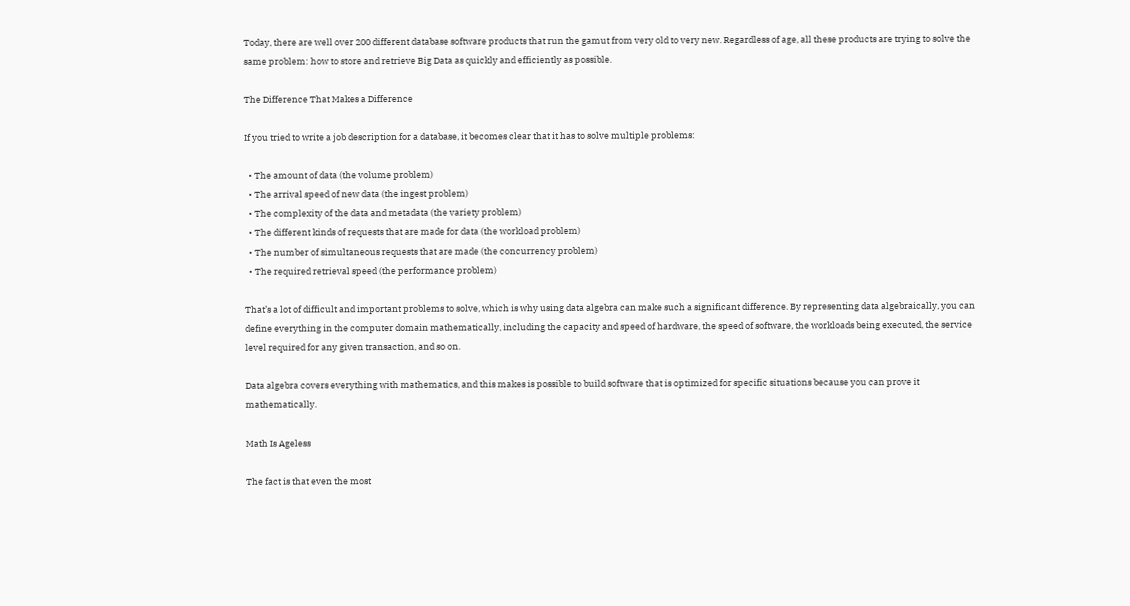Today, there are well over 200 different database software products that run the gamut from very old to very new. Regardless of age, all these products are trying to solve the same problem: how to store and retrieve Big Data as quickly and efficiently as possible.

The Difference That Makes a Difference

If you tried to write a job description for a database, it becomes clear that it has to solve multiple problems:

  • The amount of data (the volume problem)
  • The arrival speed of new data (the ingest problem)
  • The complexity of the data and metadata (the variety problem)
  • The different kinds of requests that are made for data (the workload problem)
  • The number of simultaneous requests that are made (the concurrency problem)
  • The required retrieval speed (the performance problem)

That’s a lot of difficult and important problems to solve, which is why using data algebra can make such a significant difference. By representing data algebraically, you can define everything in the computer domain mathematically, including the capacity and speed of hardware, the speed of software, the workloads being executed, the service level required for any given transaction, and so on.

Data algebra covers everything with mathematics, and this makes is possible to build software that is optimized for specific situations because you can prove it mathematically.

Math Is Ageless

The fact is that even the most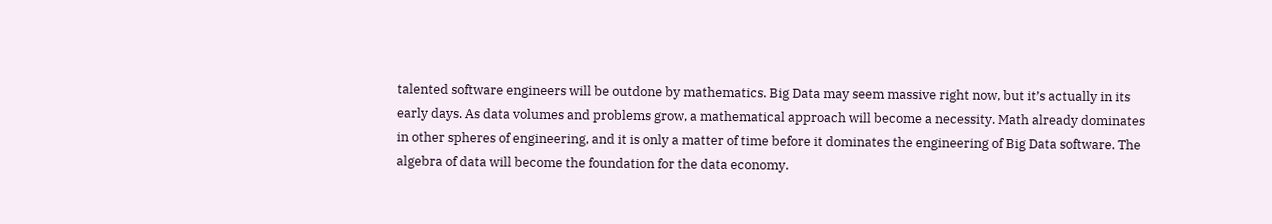talented software engineers will be outdone by mathematics. Big Data may seem massive right now, but it’s actually in its early days. As data volumes and problems grow, a mathematical approach will become a necessity. Math already dominates in other spheres of engineering, and it is only a matter of time before it dominates the engineering of Big Data software. The algebra of data will become the foundation for the data economy.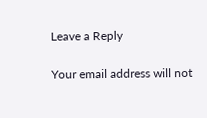Leave a Reply

Your email address will not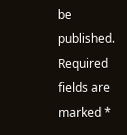be published. Required fields are marked *